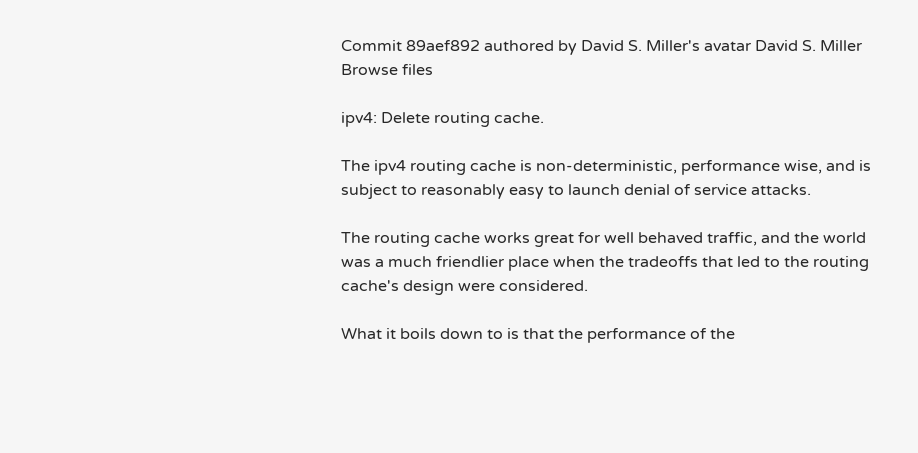Commit 89aef892 authored by David S. Miller's avatar David S. Miller
Browse files

ipv4: Delete routing cache.

The ipv4 routing cache is non-deterministic, performance wise, and is
subject to reasonably easy to launch denial of service attacks.

The routing cache works great for well behaved traffic, and the world
was a much friendlier place when the tradeoffs that led to the routing
cache's design were considered.

What it boils down to is that the performance of the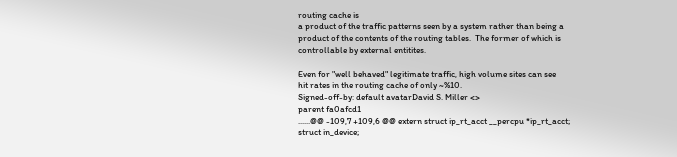routing cache is
a product of the traffic patterns seen by a system rather than being a
product of the contents of the routing tables.  The former of which is
controllable by external entitites.

Even for "well behaved" legitimate traffic, high volume sites can see
hit rates in the routing cache of only ~%10.
Signed-off-by: default avatarDavid S. Miller <>
parent fa0afcd1
......@@ -109,7 +109,6 @@ extern struct ip_rt_acct __percpu *ip_rt_acct;
struct in_device;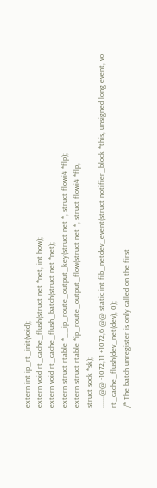extern int ip_rt_init(void);
extern void rt_cache_flush(struct net *net, int how);
extern void rt_cache_flush_batch(struct net *net);
extern struct rtable *__ip_route_output_key(struct net *, struct flowi4 *flp);
extern struct rtable *ip_route_output_flow(struct net *, struct flowi4 *flp,
struct sock *sk);
......@@ -1072,11 +1072,6 @@ static int fib_netdev_event(struct notifier_block *this, unsigned long event, vo
rt_cache_flush(dev_net(dev), 0);
/* The batch unregister is only called on the first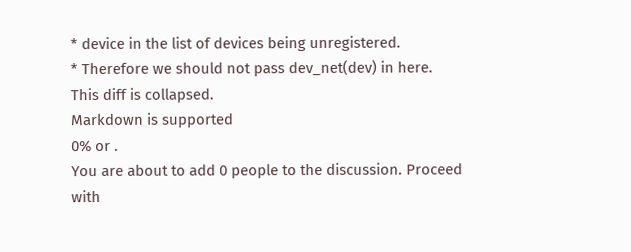* device in the list of devices being unregistered.
* Therefore we should not pass dev_net(dev) in here.
This diff is collapsed.
Markdown is supported
0% or .
You are about to add 0 people to the discussion. Proceed with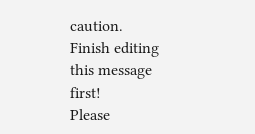caution.
Finish editing this message first!
Please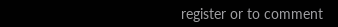register or to comment